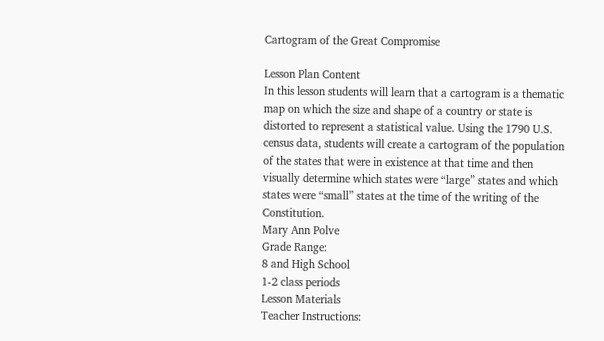Cartogram of the Great Compromise

Lesson Plan Content
In this lesson students will learn that a cartogram is a thematic map on which the size and shape of a country or state is distorted to represent a statistical value. Using the 1790 U.S. census data, students will create a cartogram of the population of the states that were in existence at that time and then visually determine which states were “large” states and which states were “small” states at the time of the writing of the Constitution.
Mary Ann Polve
Grade Range:
8 and High School
1-2 class periods
Lesson Materials
Teacher Instructions: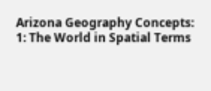Arizona Geography Concepts:
1: The World in Spatial Terms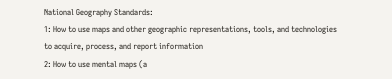National Geography Standards:
1: How to use maps and other geographic representations, tools, and technologies to acquire, process, and report information
2: How to use mental maps (a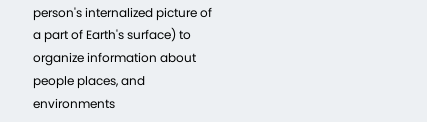person's internalized picture of a part of Earth's surface) to organize information about people places, and environments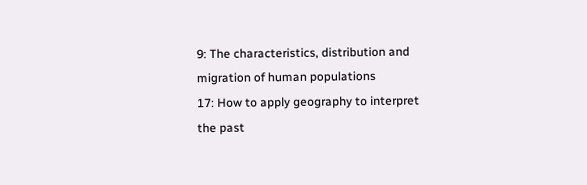9: The characteristics, distribution and migration of human populations
17: How to apply geography to interpret the past